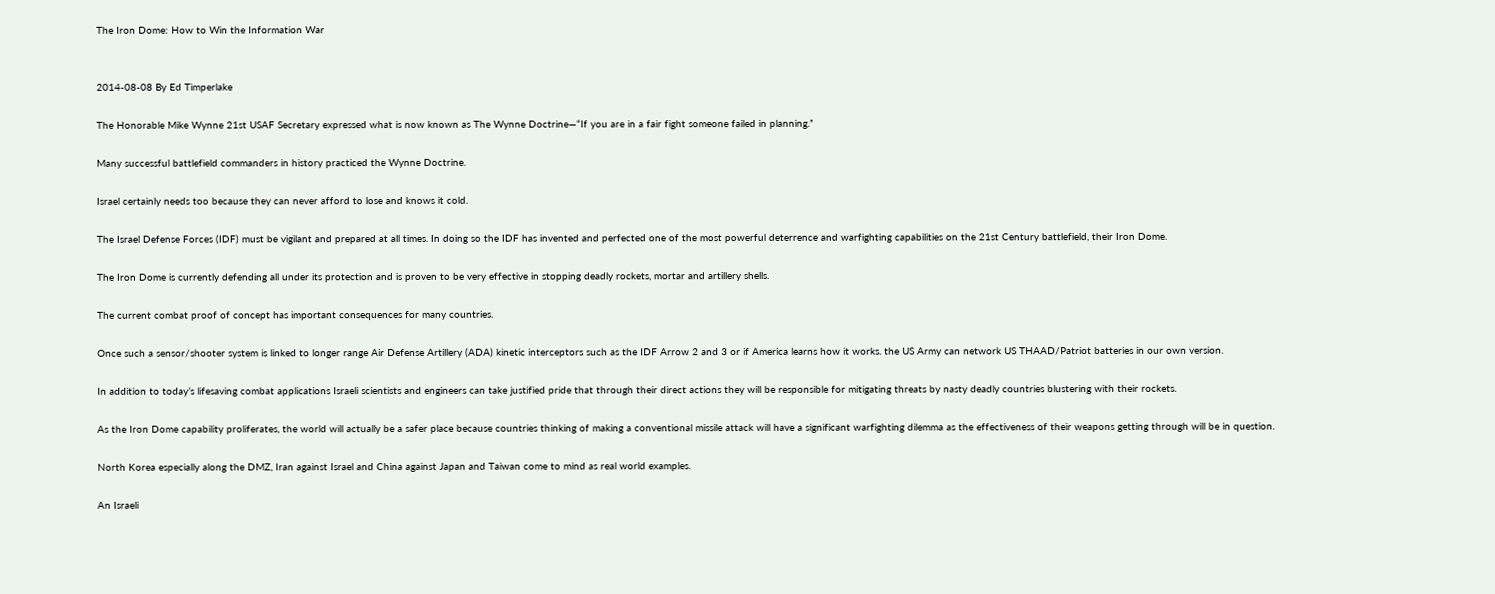The Iron Dome: How to Win the Information War


2014-08-08 By Ed Timperlake

The Honorable Mike Wynne 21st USAF Secretary expressed what is now known as The Wynne Doctrine—“If you are in a fair fight someone failed in planning.”

Many successful battlefield commanders in history practiced the Wynne Doctrine.

Israel certainly needs too because they can never afford to lose and knows it cold.

The Israel Defense Forces (IDF) must be vigilant and prepared at all times. In doing so the IDF has invented and perfected one of the most powerful deterrence and warfighting capabilities on the 21st Century battlefield, their Iron Dome.

The Iron Dome is currently defending all under its protection and is proven to be very effective in stopping deadly rockets, mortar and artillery shells.

The current combat proof of concept has important consequences for many countries.

Once such a sensor/shooter system is linked to longer range Air Defense Artillery (ADA) kinetic interceptors such as the IDF Arrow 2 and 3 or if America learns how it works. the US Army can network US THAAD/Patriot batteries in our own version.

In addition to today’s lifesaving combat applications Israeli scientists and engineers can take justified pride that through their direct actions they will be responsible for mitigating threats by nasty deadly countries blustering with their rockets.

As the Iron Dome capability proliferates, the world will actually be a safer place because countries thinking of making a conventional missile attack will have a significant warfighting dilemma as the effectiveness of their weapons getting through will be in question.

North Korea especially along the DMZ, Iran against Israel and China against Japan and Taiwan come to mind as real world examples.

An Israeli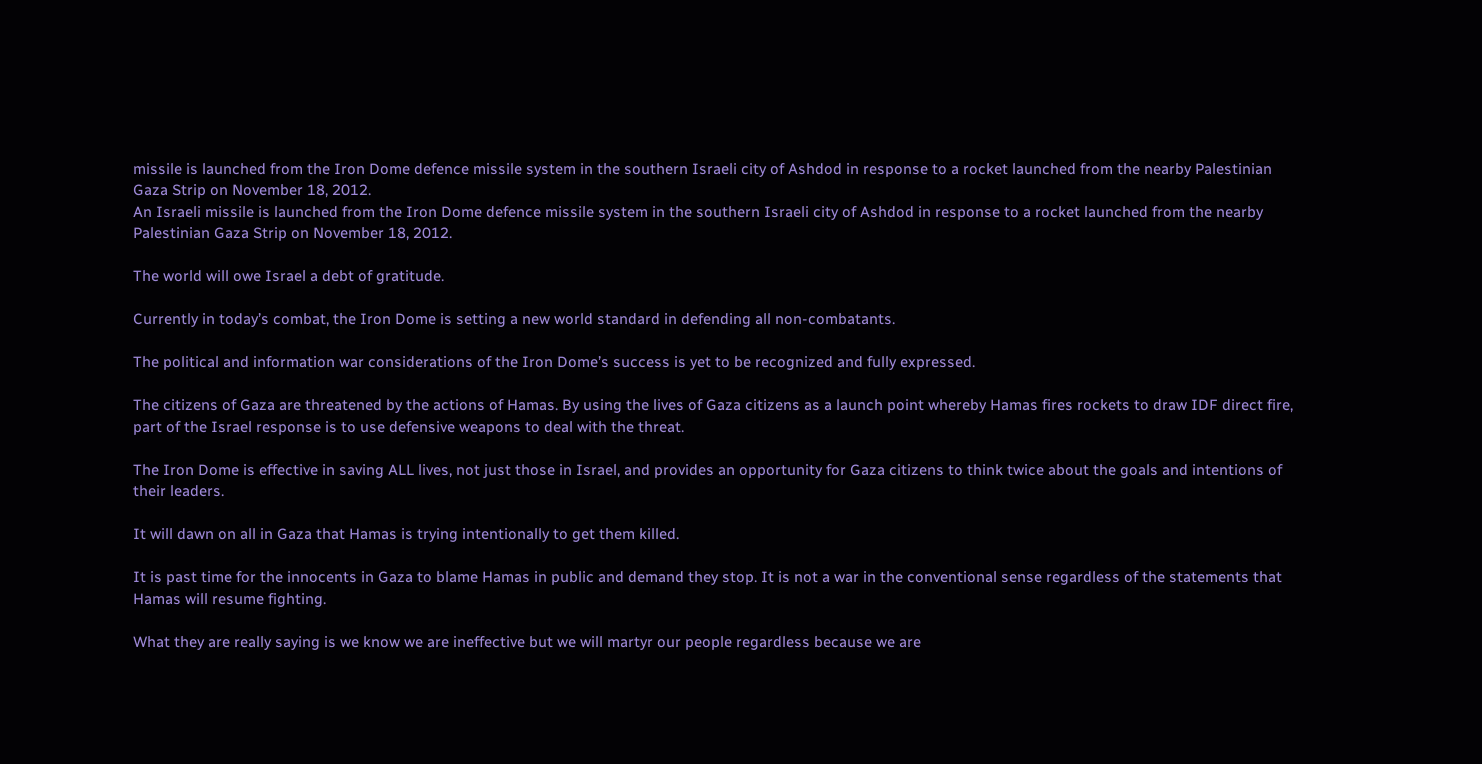missile is launched from the Iron Dome defence missile system in the southern Israeli city of Ashdod in response to a rocket launched from the nearby Palestinian Gaza Strip on November 18, 2012.
An Israeli missile is launched from the Iron Dome defence missile system in the southern Israeli city of Ashdod in response to a rocket launched from the nearby Palestinian Gaza Strip on November 18, 2012.

The world will owe Israel a debt of gratitude.

Currently in today’s combat, the Iron Dome is setting a new world standard in defending all non-combatants.

The political and information war considerations of the Iron Dome’s success is yet to be recognized and fully expressed.

The citizens of Gaza are threatened by the actions of Hamas. By using the lives of Gaza citizens as a launch point whereby Hamas fires rockets to draw IDF direct fire, part of the Israel response is to use defensive weapons to deal with the threat.

The Iron Dome is effective in saving ALL lives, not just those in Israel, and provides an opportunity for Gaza citizens to think twice about the goals and intentions of their leaders.

It will dawn on all in Gaza that Hamas is trying intentionally to get them killed.

It is past time for the innocents in Gaza to blame Hamas in public and demand they stop. It is not a war in the conventional sense regardless of the statements that Hamas will resume fighting.

What they are really saying is we know we are ineffective but we will martyr our people regardless because we are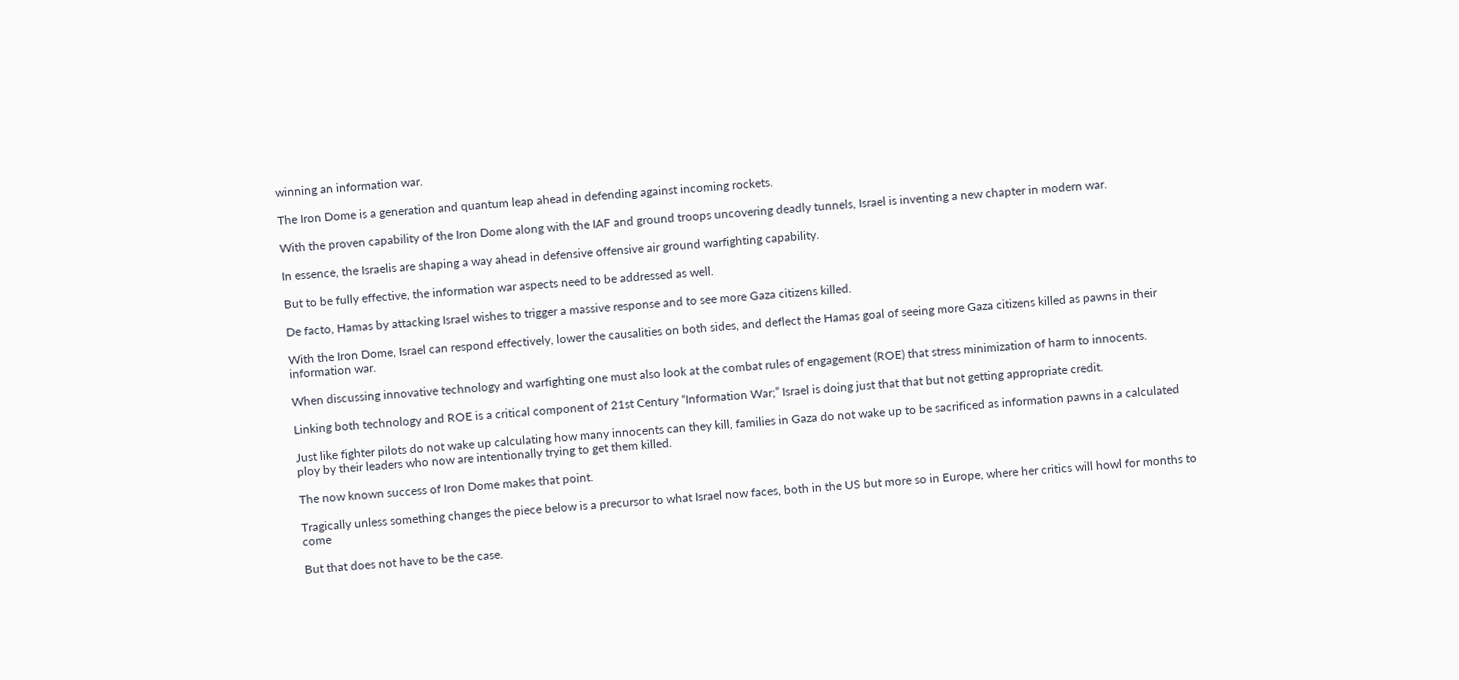winning an information war.

The Iron Dome is a generation and quantum leap ahead in defending against incoming rockets.

With the proven capability of the Iron Dome along with the IAF and ground troops uncovering deadly tunnels, Israel is inventing a new chapter in modern war.

In essence, the Israelis are shaping a way ahead in defensive offensive air ground warfighting capability.

But to be fully effective, the information war aspects need to be addressed as well.

De facto, Hamas by attacking Israel wishes to trigger a massive response and to see more Gaza citizens killed.

With the Iron Dome, Israel can respond effectively, lower the causalities on both sides, and deflect the Hamas goal of seeing more Gaza citizens killed as pawns in their information war.

When discussing innovative technology and warfighting one must also look at the combat rules of engagement (ROE) that stress minimization of harm to innocents.

Linking both technology and ROE is a critical component of 21st Century “Information War;” Israel is doing just that that but not getting appropriate credit.

Just like fighter pilots do not wake up calculating how many innocents can they kill, families in Gaza do not wake up to be sacrificed as information pawns in a calculated ploy by their leaders who now are intentionally trying to get them killed.

The now known success of Iron Dome makes that point.

Tragically unless something changes the piece below is a precursor to what Israel now faces, both in the US but more so in Europe, where her critics will howl for months to come

But that does not have to be the case.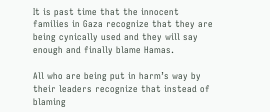It is past time that the innocent families in Gaza recognize that they are being cynically used and they will say enough and finally blame Hamas.

All who are being put in harm’s way by their leaders recognize that instead of blaming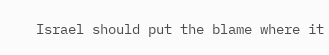Israel should put the blame where it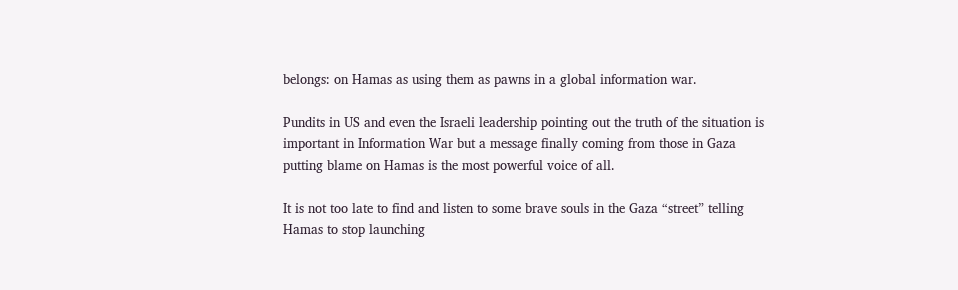belongs: on Hamas as using them as pawns in a global information war.

Pundits in US and even the Israeli leadership pointing out the truth of the situation is important in Information War but a message finally coming from those in Gaza putting blame on Hamas is the most powerful voice of all.

It is not too late to find and listen to some brave souls in the Gaza “street” telling Hamas to stop launching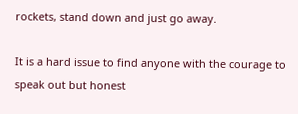rockets, stand down and just go away.

It is a hard issue to find anyone with the courage to speak out but honest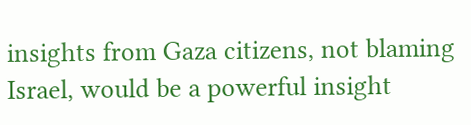insights from Gaza citizens, not blaming Israel, would be a powerful insight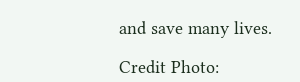and save many lives.

Credit Photo: